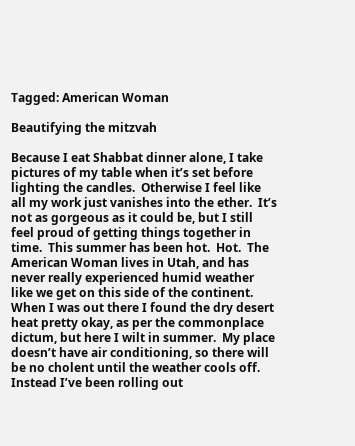Tagged: American Woman

Beautifying the mitzvah

Because I eat Shabbat dinner alone, I take pictures of my table when it’s set before lighting the candles.  Otherwise I feel like all my work just vanishes into the ether.  It’s not as gorgeous as it could be, but I still feel proud of getting things together in time.  This summer has been hot.  Hot.  The American Woman lives in Utah, and has never really experienced humid weather like we get on this side of the continent.  When I was out there I found the dry desert heat pretty okay, as per the commonplace dictum, but here I wilt in summer.  My place doesn’t have air conditioning, so there will be no cholent until the weather cools off.  Instead I’ve been rolling out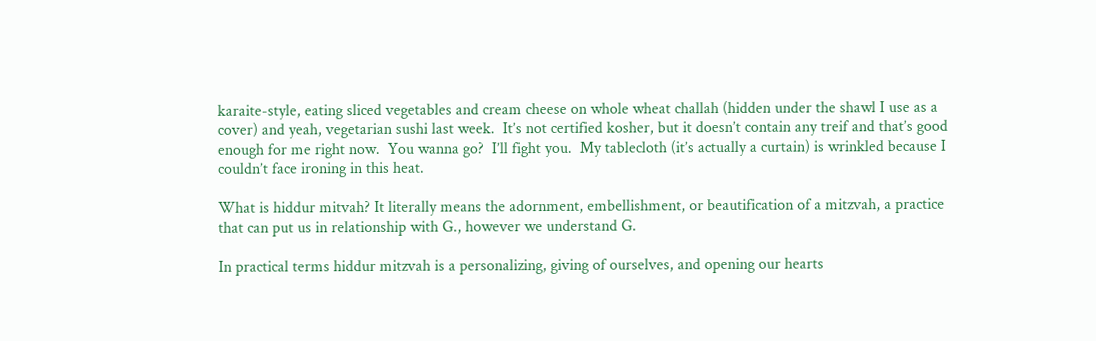karaite-style, eating sliced vegetables and cream cheese on whole wheat challah (hidden under the shawl I use as a cover) and yeah, vegetarian sushi last week.  It’s not certified kosher, but it doesn’t contain any treif and that’s good enough for me right now.  You wanna go?  I’ll fight you.  My tablecloth (it’s actually a curtain) is wrinkled because I couldn’t face ironing in this heat.

What is hiddur mitvah? It literally means the adornment, embellishment, or beautification of a mitzvah, a practice that can put us in relationship with G., however we understand G.

In practical terms hiddur mitzvah is a personalizing, giving of ourselves, and opening our hearts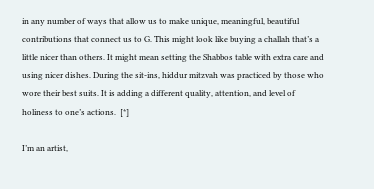in any number of ways that allow us to make unique, meaningful, beautiful contributions that connect us to G. This might look like buying a challah that’s a little nicer than others. It might mean setting the Shabbos table with extra care and using nicer dishes. During the sit-ins, hiddur mitzvah was practiced by those who wore their best suits. It is adding a different quality, attention, and level of holiness to one’s actions.  [*]

I’m an artist,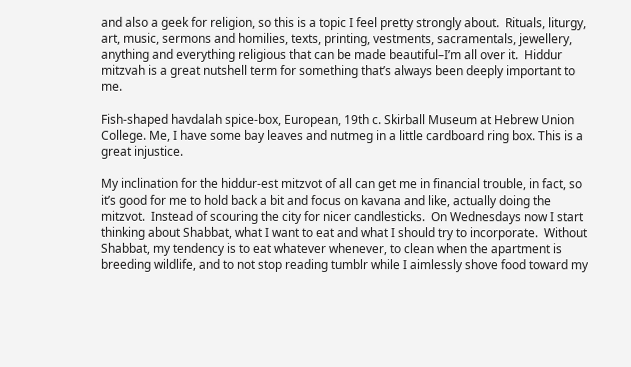and also a geek for religion, so this is a topic I feel pretty strongly about.  Rituals, liturgy, art, music, sermons and homilies, texts, printing, vestments, sacramentals, jewellery, anything and everything religious that can be made beautiful–I’m all over it.  Hiddur mitzvah is a great nutshell term for something that’s always been deeply important to me.

Fish-shaped havdalah spice-box, European, 19th c. Skirball Museum at Hebrew Union College. Me, I have some bay leaves and nutmeg in a little cardboard ring box. This is a great injustice.

My inclination for the hiddur-est mitzvot of all can get me in financial trouble, in fact, so it’s good for me to hold back a bit and focus on kavana and like, actually doing the mitzvot.  Instead of scouring the city for nicer candlesticks.  On Wednesdays now I start thinking about Shabbat, what I want to eat and what I should try to incorporate.  Without Shabbat, my tendency is to eat whatever whenever, to clean when the apartment is breeding wildlife, and to not stop reading tumblr while I aimlessly shove food toward my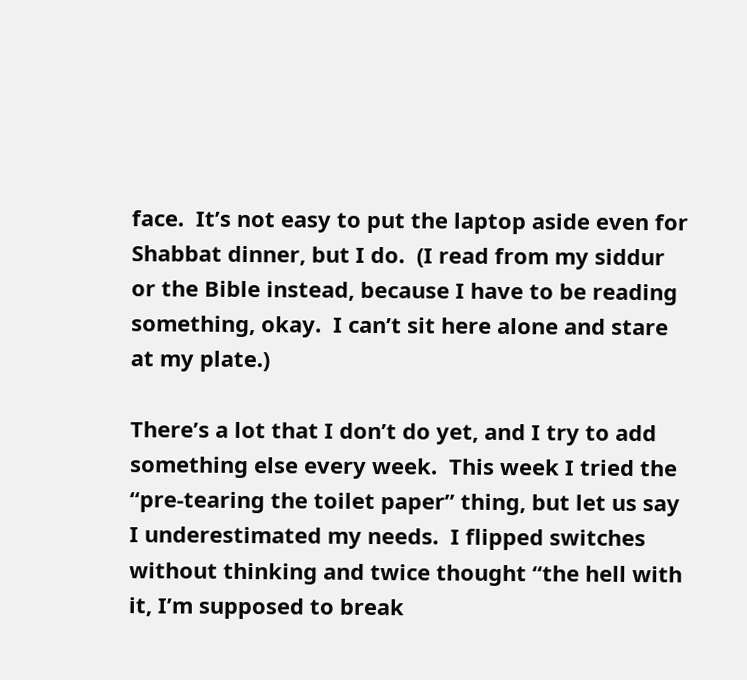face.  It’s not easy to put the laptop aside even for Shabbat dinner, but I do.  (I read from my siddur or the Bible instead, because I have to be reading something, okay.  I can’t sit here alone and stare at my plate.)

There’s a lot that I don’t do yet, and I try to add something else every week.  This week I tried the “pre-tearing the toilet paper” thing, but let us say I underestimated my needs.  I flipped switches without thinking and twice thought “the hell with it, I’m supposed to break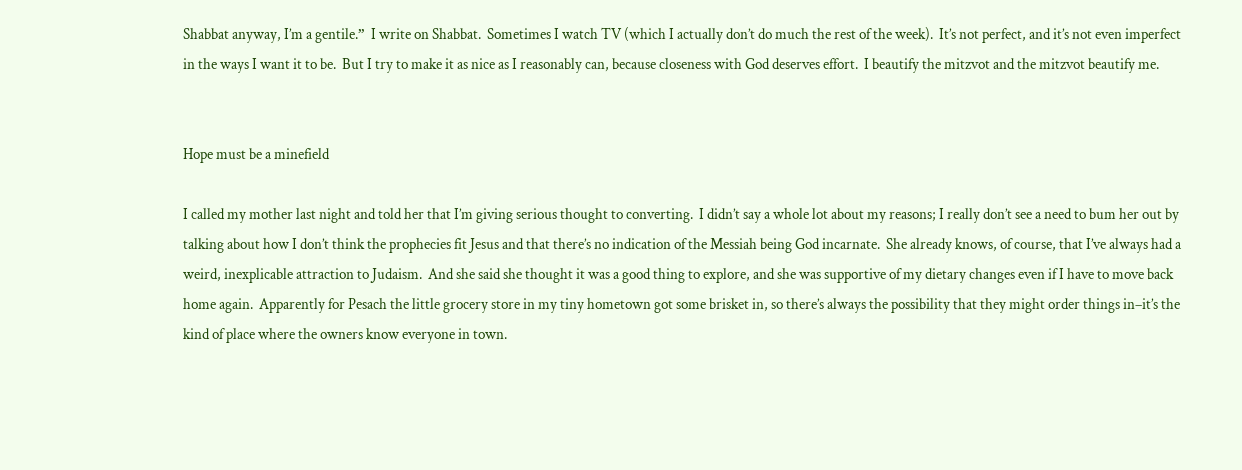Shabbat anyway, I’m a gentile.”  I write on Shabbat.  Sometimes I watch TV (which I actually don’t do much the rest of the week).  It’s not perfect, and it’s not even imperfect in the ways I want it to be.  But I try to make it as nice as I reasonably can, because closeness with God deserves effort.  I beautify the mitzvot and the mitzvot beautify me.


Hope must be a minefield

I called my mother last night and told her that I’m giving serious thought to converting.  I didn’t say a whole lot about my reasons; I really don’t see a need to bum her out by talking about how I don’t think the prophecies fit Jesus and that there’s no indication of the Messiah being God incarnate.  She already knows, of course, that I’ve always had a weird, inexplicable attraction to Judaism.  And she said she thought it was a good thing to explore, and she was supportive of my dietary changes even if I have to move back home again.  Apparently for Pesach the little grocery store in my tiny hometown got some brisket in, so there’s always the possibility that they might order things in–it’s the kind of place where the owners know everyone in town.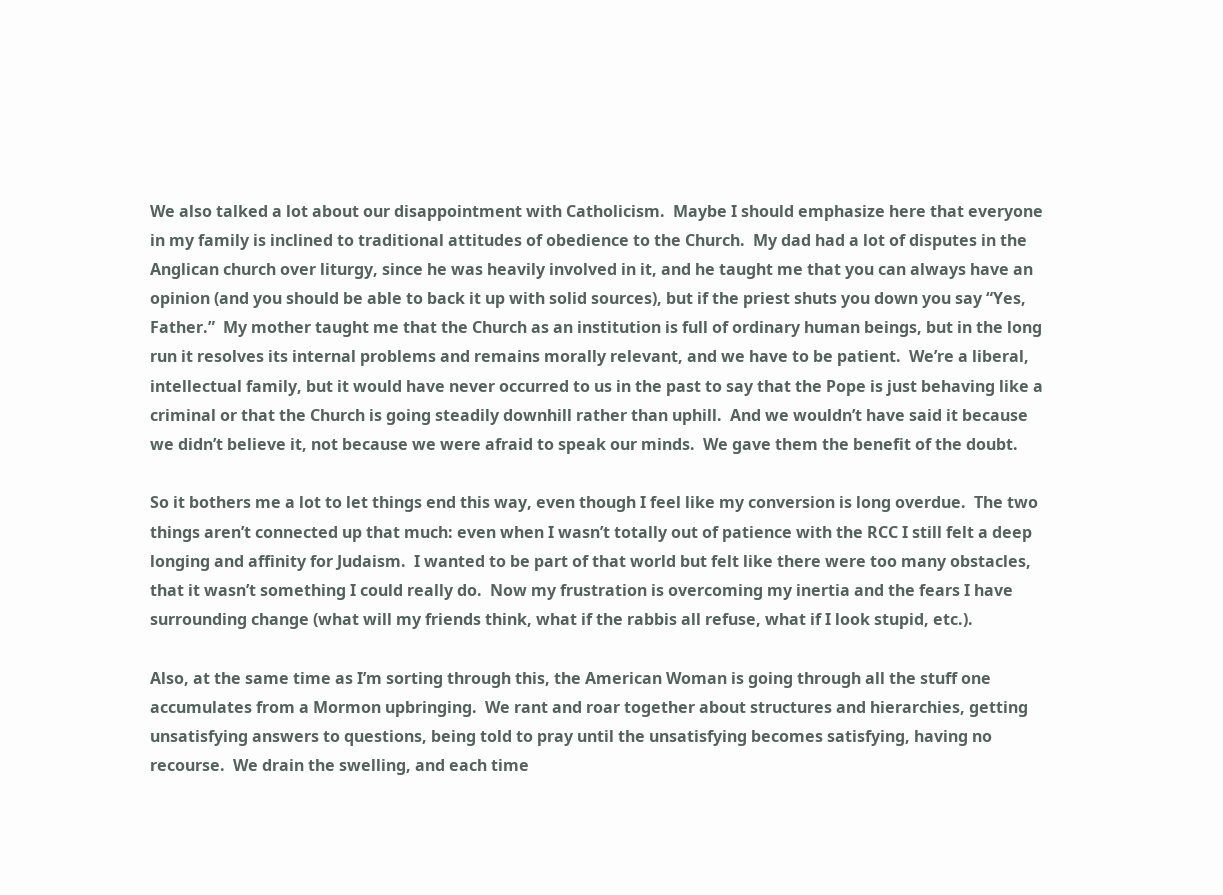We also talked a lot about our disappointment with Catholicism.  Maybe I should emphasize here that everyone in my family is inclined to traditional attitudes of obedience to the Church.  My dad had a lot of disputes in the Anglican church over liturgy, since he was heavily involved in it, and he taught me that you can always have an opinion (and you should be able to back it up with solid sources), but if the priest shuts you down you say “Yes, Father.”  My mother taught me that the Church as an institution is full of ordinary human beings, but in the long run it resolves its internal problems and remains morally relevant, and we have to be patient.  We’re a liberal, intellectual family, but it would have never occurred to us in the past to say that the Pope is just behaving like a criminal or that the Church is going steadily downhill rather than uphill.  And we wouldn’t have said it because we didn’t believe it, not because we were afraid to speak our minds.  We gave them the benefit of the doubt.

So it bothers me a lot to let things end this way, even though I feel like my conversion is long overdue.  The two things aren’t connected up that much: even when I wasn’t totally out of patience with the RCC I still felt a deep longing and affinity for Judaism.  I wanted to be part of that world but felt like there were too many obstacles, that it wasn’t something I could really do.  Now my frustration is overcoming my inertia and the fears I have surrounding change (what will my friends think, what if the rabbis all refuse, what if I look stupid, etc.).

Also, at the same time as I’m sorting through this, the American Woman is going through all the stuff one accumulates from a Mormon upbringing.  We rant and roar together about structures and hierarchies, getting unsatisfying answers to questions, being told to pray until the unsatisfying becomes satisfying, having no recourse.  We drain the swelling, and each time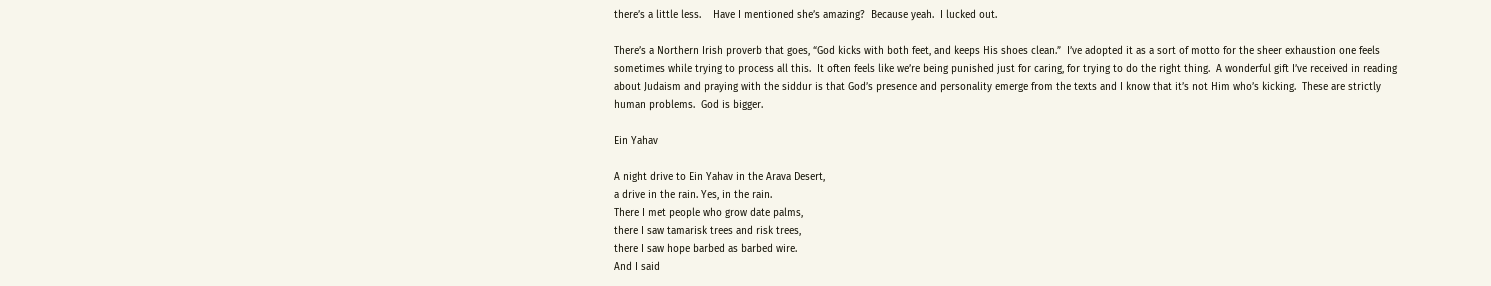there’s a little less.    Have I mentioned she’s amazing?  Because yeah.  I lucked out.

There’s a Northern Irish proverb that goes, “God kicks with both feet, and keeps His shoes clean.”  I’ve adopted it as a sort of motto for the sheer exhaustion one feels sometimes while trying to process all this.  It often feels like we’re being punished just for caring, for trying to do the right thing.  A wonderful gift I’ve received in reading about Judaism and praying with the siddur is that God’s presence and personality emerge from the texts and I know that it’s not Him who’s kicking.  These are strictly human problems.  God is bigger.

Ein Yahav

A night drive to Ein Yahav in the Arava Desert,
a drive in the rain. Yes, in the rain.
There I met people who grow date palms,
there I saw tamarisk trees and risk trees,
there I saw hope barbed as barbed wire.
And I said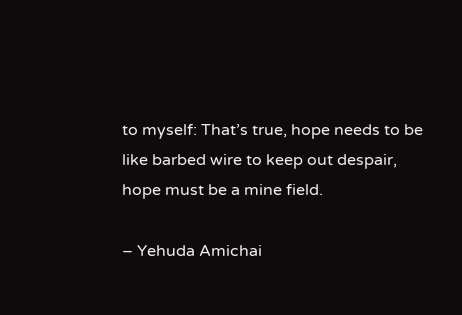to myself: That’s true, hope needs to be
like barbed wire to keep out despair,
hope must be a mine field.

– Yehuda Amichai